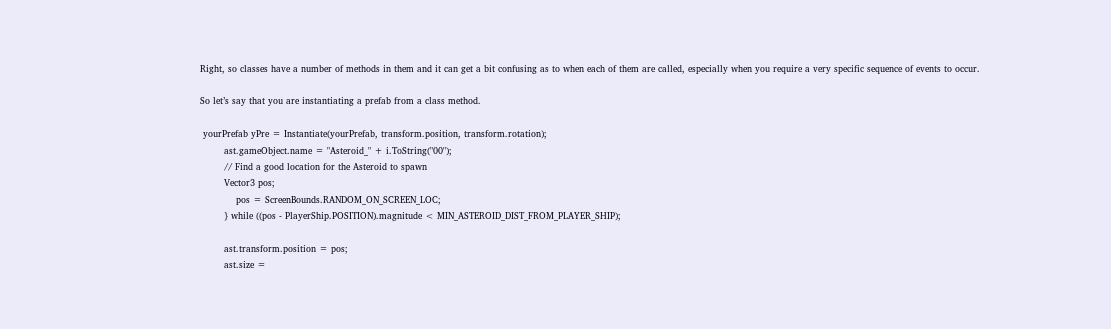Right, so classes have a number of methods in them and it can get a bit confusing as to when each of them are called, especially when you require a very specific sequence of events to occur.

So let’s say that you are instantiating a prefab from a class method.

 yourPrefab yPre = Instantiate(yourPrefab, transform.position, transform.rotation);
        ast.gameObject.name = "Asteroid_" + i.ToString("00");
        // Find a good location for the Asteroid to spawn
        Vector3 pos;
            pos = ScreenBounds.RANDOM_ON_SCREEN_LOC;
        } while ((pos - PlayerShip.POSITION).magnitude < MIN_ASTEROID_DIST_FROM_PLAYER_SHIP);

        ast.transform.position = pos;
        ast.size =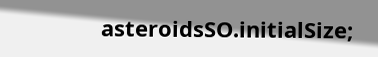asteroidsSO.initialSize;